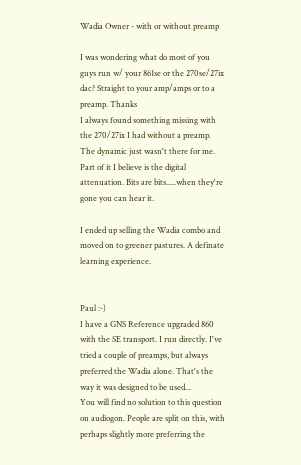Wadia Owner - with or without preamp

I was wondering what do most of you guys run w/ your 861se or the 270se/27ix dac? Straight to your amp/amps or to a preamp. Thanks
I always found something missing with the 270/27ix I had without a preamp. The dynamic just wasn't there for me.
Part of it I believe is the digital attenuation. Bits are bits.....when they're gone you can hear it.

I ended up selling the Wadia combo and moved on to greener pastures. A definate learning experience.


Paul :-)
I have a GNS Reference upgraded 860 with the SE transport. I run directly. I've tried a couple of preamps, but always preferred the Wadia alone. That's the way it was designed to be used...
You will find no solution to this question on audiogon. People are split on this, with perhaps slightly more preferring the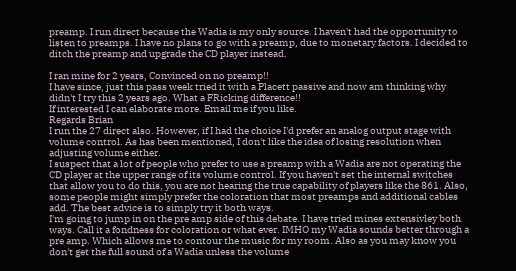preamp. I run direct because the Wadia is my only source. I haven't had the opportunity to listen to preamps. I have no plans to go with a preamp, due to monetary factors. I decided to ditch the preamp and upgrade the CD player instead.

I ran mine for 2 years, Convinced on no preamp!!
I have since, just this pass week tried it with a Placett passive and now am thinking why didn't I try this 2 years ago. What a FRicking difference!!
If interested I can elaborate more. Email me if you like.
Regards Brian
I run the 27 direct also. However, if I had the choice I'd prefer an analog output stage with volume control. As has been mentioned, I don't like the idea of losing resolution when adjusting volume either.
I suspect that a lot of people who prefer to use a preamp with a Wadia are not operating the CD player at the upper range of its volume control. If you haven't set the internal switches that allow you to do this, you are not hearing the true capability of players like the 861. Also, some people might simply prefer the coloration that most preamps and additional cables add. The best advice is to simply try it both ways.
I'm going to jump in on the pre amp side of this debate. I have tried mines extensivley both ways. Call it a fondness for coloration or what ever. IMHO my Wadia sounds better through a pre amp. Which allows me to contour the music for my room. Also as you may know you don't get the full sound of a Wadia unless the volume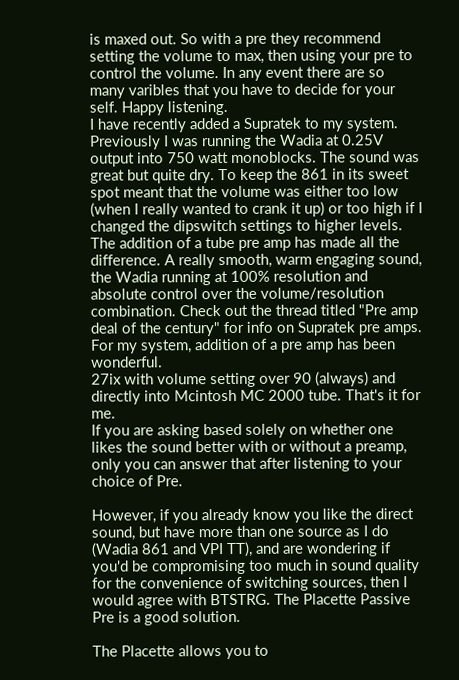is maxed out. So with a pre they recommend setting the volume to max, then using your pre to control the volume. In any event there are so many varibles that you have to decide for your self. Happy listening.
I have recently added a Supratek to my system. Previously I was running the Wadia at 0.25V output into 750 watt monoblocks. The sound was great but quite dry. To keep the 861 in its sweet spot meant that the volume was either too low (when I really wanted to crank it up) or too high if I changed the dipswitch settings to higher levels. The addition of a tube pre amp has made all the difference. A really smooth, warm engaging sound, the Wadia running at 100% resolution and absolute control over the volume/resolution combination. Check out the thread titled "Pre amp deal of the century" for info on Supratek pre amps. For my system, addition of a pre amp has been wonderful.
27ix with volume setting over 90 (always) and directly into Mcintosh MC 2000 tube. That's it for me.
If you are asking based solely on whether one likes the sound better with or without a preamp, only you can answer that after listening to your choice of Pre.

However, if you already know you like the direct sound, but have more than one source as I do (Wadia 861 and VPI TT), and are wondering if you'd be compromising too much in sound quality for the convenience of switching sources, then I would agree with BTSTRG. The Placette Passive Pre is a good solution.

The Placette allows you to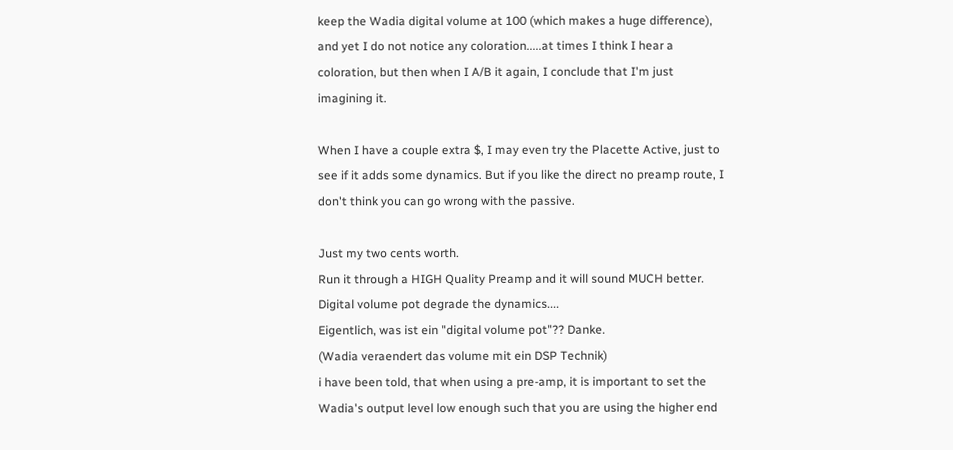keep the Wadia digital volume at 100 (which makes a huge difference), and yet I do not notice any coloration.....at times I think I hear a coloration, but then when I A/B it again, I conclude that I'm just imagining it.

When I have a couple extra $, I may even try the Placette Active, just to see if it adds some dynamics. But if you like the direct no preamp route, I don't think you can go wrong with the passive.

Just my two cents worth.
Run it through a HIGH Quality Preamp and it will sound MUCH better.
Digital volume pot degrade the dynamics....
Eigentlich, was ist ein "digital volume pot"?? Danke.
(Wadia veraendert das volume mit ein DSP Technik)
i have been told, that when using a pre-amp, it is important to set the Wadia's output level low enough such that you are using the higher end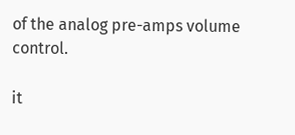of the analog pre-amps volume control.

it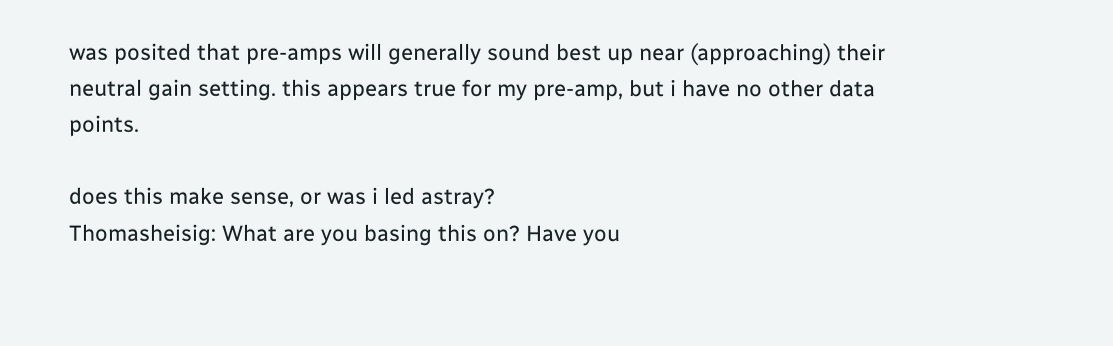was posited that pre-amps will generally sound best up near (approaching) their neutral gain setting. this appears true for my pre-amp, but i have no other data points.

does this make sense, or was i led astray?
Thomasheisig: What are you basing this on? Have you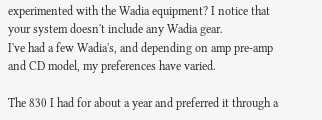experimented with the Wadia equipment? I notice that your system doesn't include any Wadia gear.
I've had a few Wadia's, and depending on amp pre-amp and CD model, my preferences have varied.

The 830 I had for about a year and preferred it through a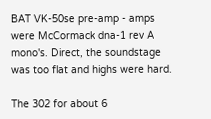BAT VK-50se pre-amp - amps were McCormack dna-1 rev A mono's. Direct, the soundstage was too flat and highs were hard.

The 302 for about 6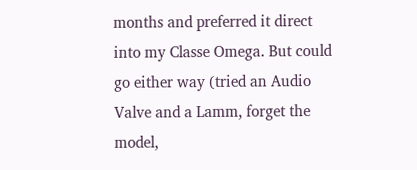months and preferred it direct into my Classe Omega. But could go either way (tried an Audio Valve and a Lamm, forget the model,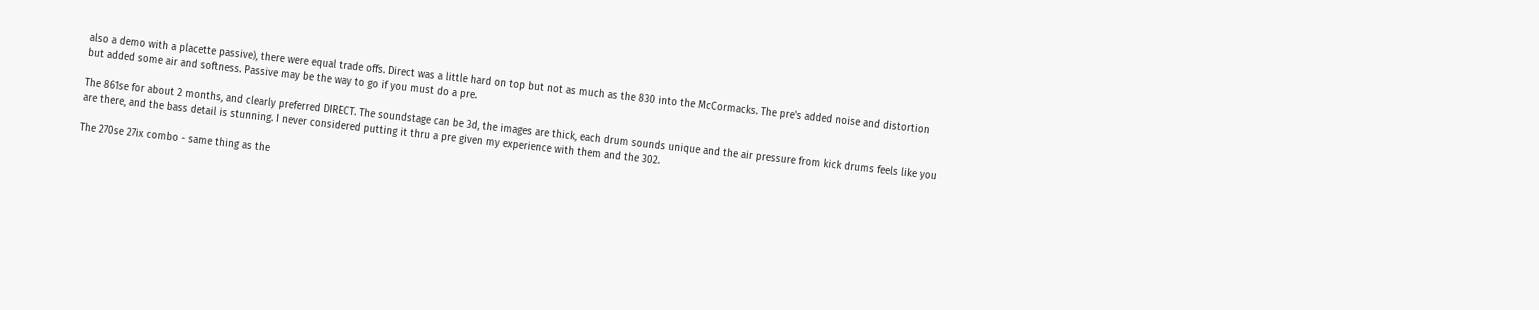also a demo with a placette passive), there were equal trade offs. Direct was a little hard on top but not as much as the 830 into the McCormacks. The pre's added noise and distortion but added some air and softness. Passive may be the way to go if you must do a pre.

The 861se for about 2 months, and clearly preferred DIRECT. The soundstage can be 3d, the images are thick, each drum sounds unique and the air pressure from kick drums feels like you are there, and the bass detail is stunning. I never considered putting it thru a pre given my experience with them and the 302.

The 270se 27ix combo - same thing as the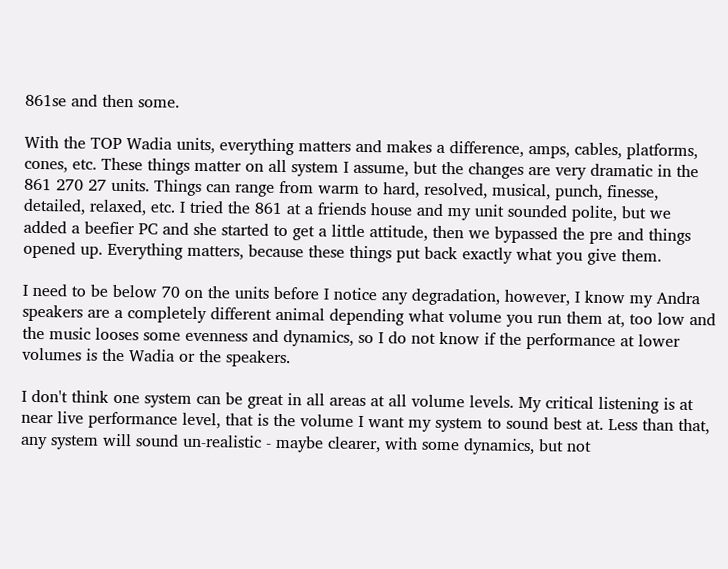861se and then some.

With the TOP Wadia units, everything matters and makes a difference, amps, cables, platforms, cones, etc. These things matter on all system I assume, but the changes are very dramatic in the 861 270 27 units. Things can range from warm to hard, resolved, musical, punch, finesse, detailed, relaxed, etc. I tried the 861 at a friends house and my unit sounded polite, but we added a beefier PC and she started to get a little attitude, then we bypassed the pre and things opened up. Everything matters, because these things put back exactly what you give them.

I need to be below 70 on the units before I notice any degradation, however, I know my Andra speakers are a completely different animal depending what volume you run them at, too low and the music looses some evenness and dynamics, so I do not know if the performance at lower volumes is the Wadia or the speakers.

I don't think one system can be great in all areas at all volume levels. My critical listening is at near live performance level, that is the volume I want my system to sound best at. Less than that, any system will sound un-realistic - maybe clearer, with some dynamics, but not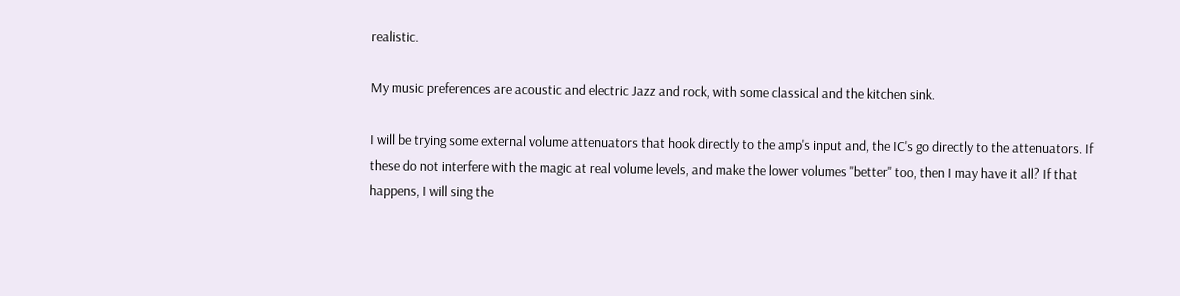realistic.

My music preferences are acoustic and electric Jazz and rock, with some classical and the kitchen sink.

I will be trying some external volume attenuators that hook directly to the amp's input and, the IC's go directly to the attenuators. If these do not interfere with the magic at real volume levels, and make the lower volumes "better" too, then I may have it all? If that happens, I will sing the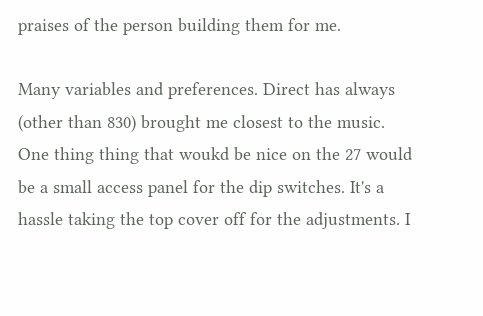praises of the person building them for me.

Many variables and preferences. Direct has always (other than 830) brought me closest to the music.
One thing thing that woukd be nice on the 27 would be a small access panel for the dip switches. It's a hassle taking the top cover off for the adjustments. I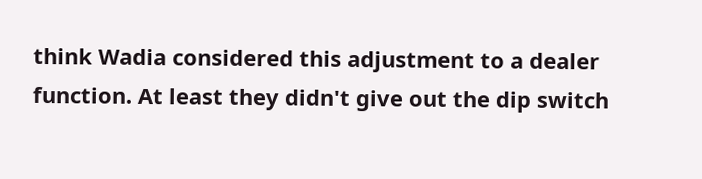think Wadia considered this adjustment to a dealer function. At least they didn't give out the dip switch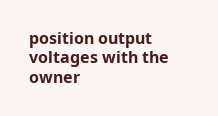position output voltages with the owner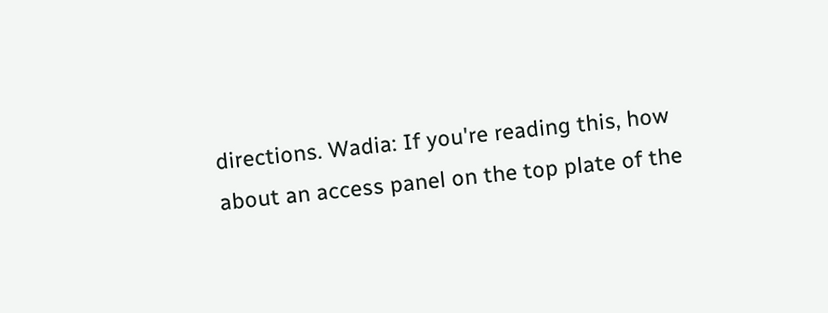directions. Wadia: If you're reading this, how about an access panel on the top plate of the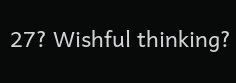27? Wishful thinking?